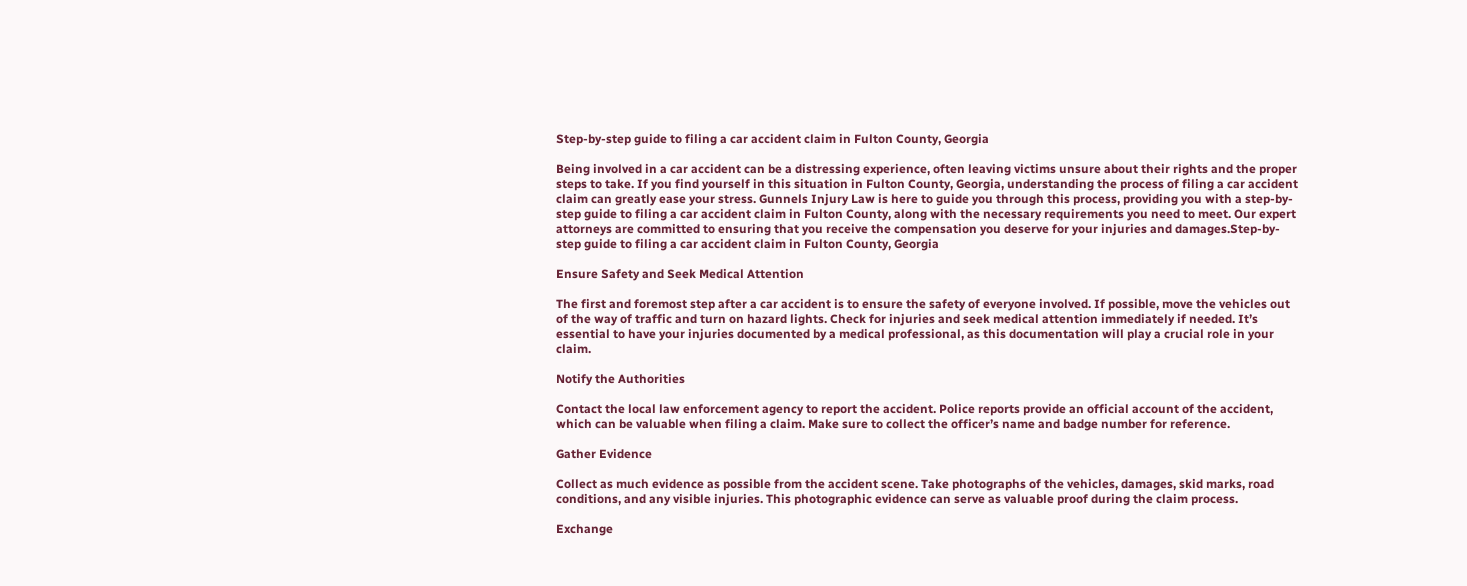Step-by-step guide to filing a car accident claim in Fulton County, Georgia

Being involved in a car accident can be a distressing experience, often leaving victims unsure about their rights and the proper steps to take. If you find yourself in this situation in Fulton County, Georgia, understanding the process of filing a car accident claim can greatly ease your stress. Gunnels Injury Law is here to guide you through this process, providing you with a step-by-step guide to filing a car accident claim in Fulton County, along with the necessary requirements you need to meet. Our expert attorneys are committed to ensuring that you receive the compensation you deserve for your injuries and damages.Step-by-step guide to filing a car accident claim in Fulton County, Georgia

Ensure Safety and Seek Medical Attention

The first and foremost step after a car accident is to ensure the safety of everyone involved. If possible, move the vehicles out of the way of traffic and turn on hazard lights. Check for injuries and seek medical attention immediately if needed. It’s essential to have your injuries documented by a medical professional, as this documentation will play a crucial role in your claim.

Notify the Authorities

Contact the local law enforcement agency to report the accident. Police reports provide an official account of the accident, which can be valuable when filing a claim. Make sure to collect the officer’s name and badge number for reference.

Gather Evidence

Collect as much evidence as possible from the accident scene. Take photographs of the vehicles, damages, skid marks, road conditions, and any visible injuries. This photographic evidence can serve as valuable proof during the claim process.

Exchange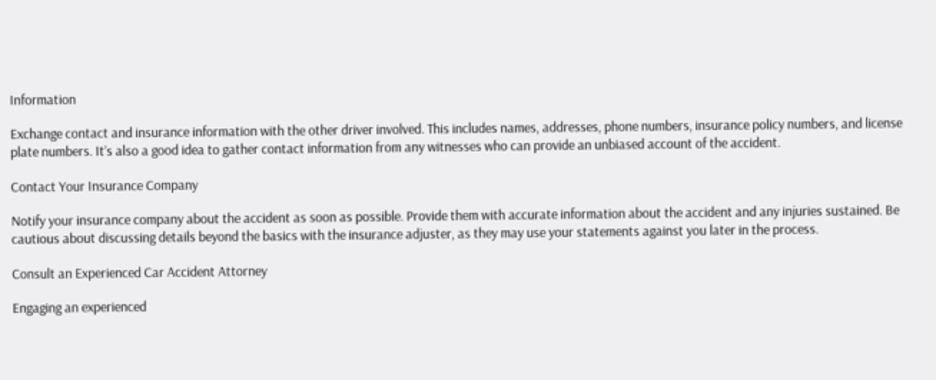Information

Exchange contact and insurance information with the other driver involved. This includes names, addresses, phone numbers, insurance policy numbers, and license plate numbers. It’s also a good idea to gather contact information from any witnesses who can provide an unbiased account of the accident.

Contact Your Insurance Company

Notify your insurance company about the accident as soon as possible. Provide them with accurate information about the accident and any injuries sustained. Be cautious about discussing details beyond the basics with the insurance adjuster, as they may use your statements against you later in the process.

Consult an Experienced Car Accident Attorney

Engaging an experienced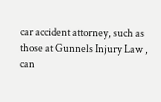car accident attorney, such as those at Gunnels Injury Law , can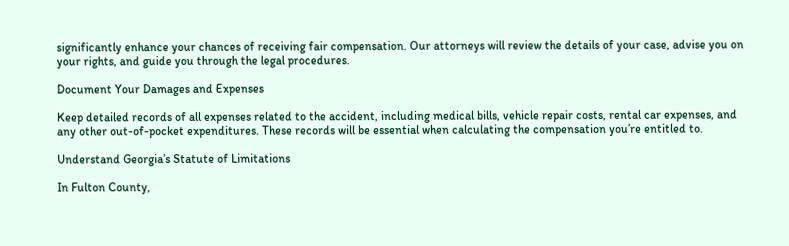significantly enhance your chances of receiving fair compensation. Our attorneys will review the details of your case, advise you on your rights, and guide you through the legal procedures.

Document Your Damages and Expenses

Keep detailed records of all expenses related to the accident, including medical bills, vehicle repair costs, rental car expenses, and any other out-of-pocket expenditures. These records will be essential when calculating the compensation you’re entitled to.

Understand Georgia’s Statute of Limitations

In Fulton County,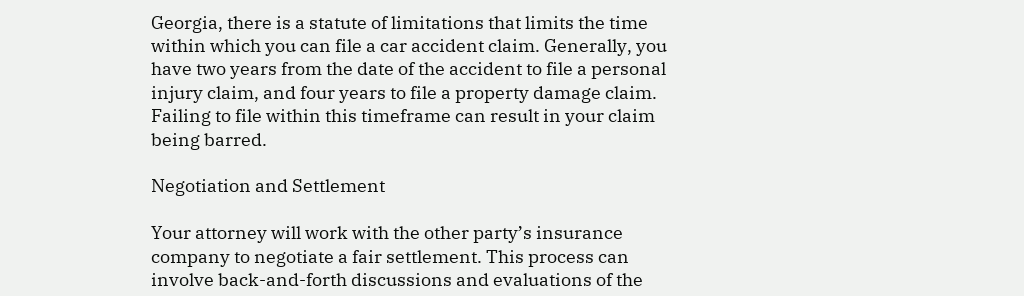Georgia, there is a statute of limitations that limits the time within which you can file a car accident claim. Generally, you have two years from the date of the accident to file a personal injury claim, and four years to file a property damage claim. Failing to file within this timeframe can result in your claim being barred.

Negotiation and Settlement

Your attorney will work with the other party’s insurance company to negotiate a fair settlement. This process can involve back-and-forth discussions and evaluations of the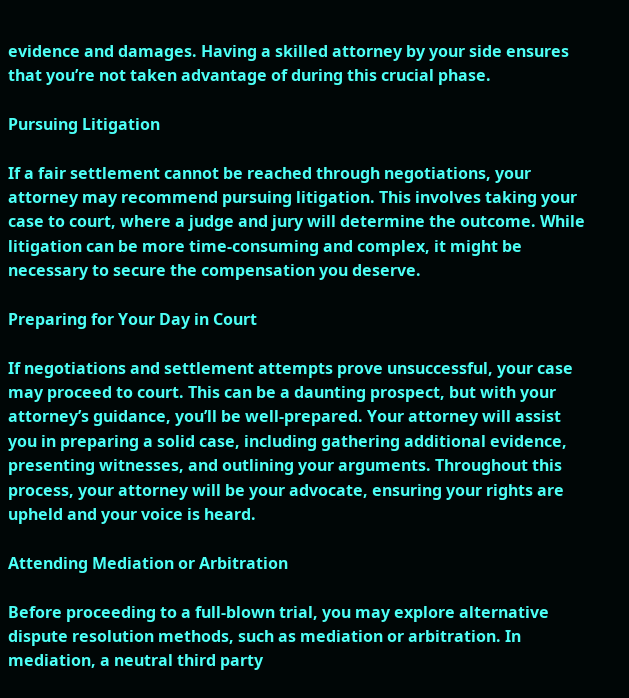evidence and damages. Having a skilled attorney by your side ensures that you’re not taken advantage of during this crucial phase.

Pursuing Litigation

If a fair settlement cannot be reached through negotiations, your attorney may recommend pursuing litigation. This involves taking your case to court, where a judge and jury will determine the outcome. While litigation can be more time-consuming and complex, it might be necessary to secure the compensation you deserve.

Preparing for Your Day in Court

If negotiations and settlement attempts prove unsuccessful, your case may proceed to court. This can be a daunting prospect, but with your attorney’s guidance, you’ll be well-prepared. Your attorney will assist you in preparing a solid case, including gathering additional evidence, presenting witnesses, and outlining your arguments. Throughout this process, your attorney will be your advocate, ensuring your rights are upheld and your voice is heard.

Attending Mediation or Arbitration

Before proceeding to a full-blown trial, you may explore alternative dispute resolution methods, such as mediation or arbitration. In mediation, a neutral third party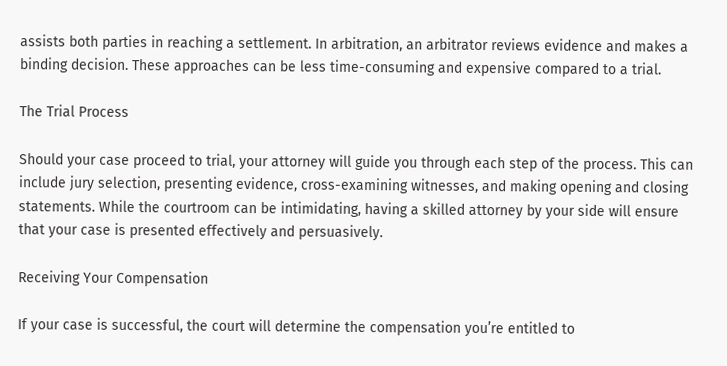assists both parties in reaching a settlement. In arbitration, an arbitrator reviews evidence and makes a binding decision. These approaches can be less time-consuming and expensive compared to a trial.

The Trial Process

Should your case proceed to trial, your attorney will guide you through each step of the process. This can include jury selection, presenting evidence, cross-examining witnesses, and making opening and closing statements. While the courtroom can be intimidating, having a skilled attorney by your side will ensure that your case is presented effectively and persuasively.

Receiving Your Compensation

If your case is successful, the court will determine the compensation you’re entitled to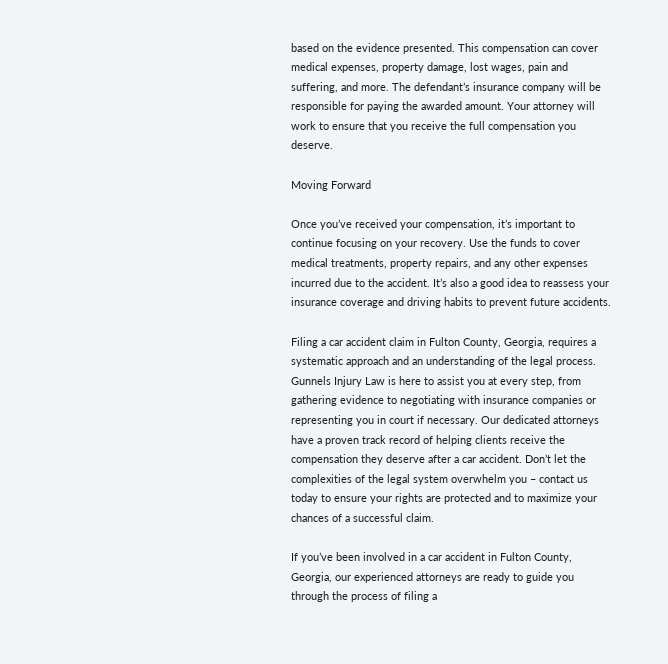based on the evidence presented. This compensation can cover medical expenses, property damage, lost wages, pain and suffering, and more. The defendant’s insurance company will be responsible for paying the awarded amount. Your attorney will work to ensure that you receive the full compensation you deserve.

Moving Forward

Once you’ve received your compensation, it’s important to continue focusing on your recovery. Use the funds to cover medical treatments, property repairs, and any other expenses incurred due to the accident. It’s also a good idea to reassess your insurance coverage and driving habits to prevent future accidents.

Filing a car accident claim in Fulton County, Georgia, requires a systematic approach and an understanding of the legal process. Gunnels Injury Law is here to assist you at every step, from gathering evidence to negotiating with insurance companies or representing you in court if necessary. Our dedicated attorneys have a proven track record of helping clients receive the compensation they deserve after a car accident. Don’t let the complexities of the legal system overwhelm you – contact us today to ensure your rights are protected and to maximize your chances of a successful claim.

If you’ve been involved in a car accident in Fulton County, Georgia, our experienced attorneys are ready to guide you through the process of filing a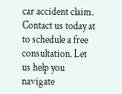car accident claim. Contact us today at to schedule a free consultation. Let us help you navigate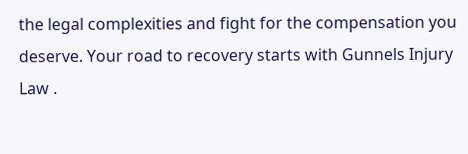the legal complexities and fight for the compensation you deserve. Your road to recovery starts with Gunnels Injury Law .